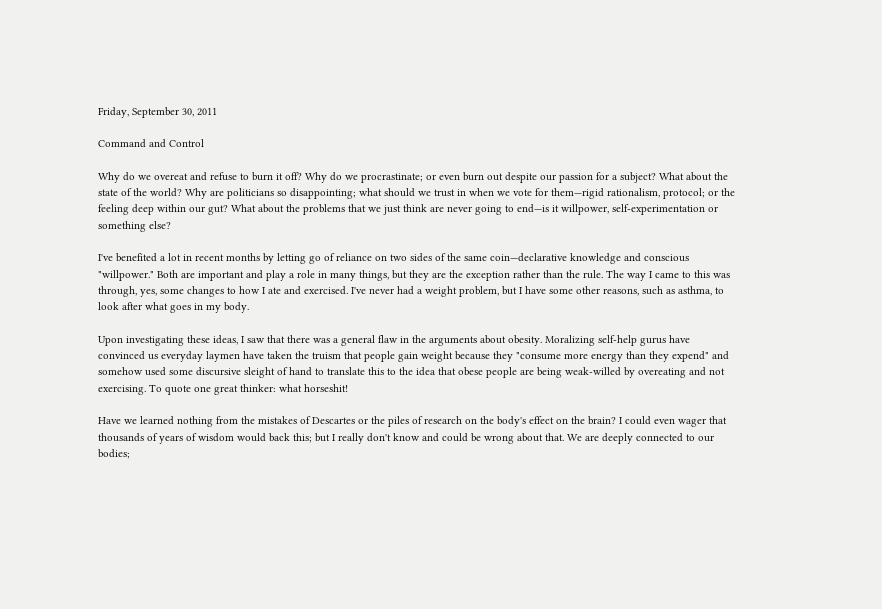Friday, September 30, 2011

Command and Control

Why do we overeat and refuse to burn it off? Why do we procrastinate; or even burn out despite our passion for a subject? What about the state of the world? Why are politicians so disappointing; what should we trust in when we vote for them—rigid rationalism, protocol; or the feeling deep within our gut? What about the problems that we just think are never going to end—is it willpower, self-experimentation or something else?

I've benefited a lot in recent months by letting go of reliance on two sides of the same coin—declarative knowledge and conscious "willpower." Both are important and play a role in many things, but they are the exception rather than the rule. The way I came to this was through, yes, some changes to how I ate and exercised. I've never had a weight problem, but I have some other reasons, such as asthma, to look after what goes in my body.

Upon investigating these ideas, I saw that there was a general flaw in the arguments about obesity. Moralizing self-help gurus have convinced us everyday laymen have taken the truism that people gain weight because they "consume more energy than they expend" and somehow used some discursive sleight of hand to translate this to the idea that obese people are being weak-willed by overeating and not exercising. To quote one great thinker: what horseshit!

Have we learned nothing from the mistakes of Descartes or the piles of research on the body's effect on the brain? I could even wager that thousands of years of wisdom would back this; but I really don't know and could be wrong about that. We are deeply connected to our bodies;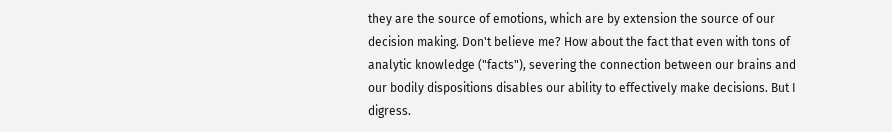they are the source of emotions, which are by extension the source of our decision making. Don't believe me? How about the fact that even with tons of analytic knowledge ("facts"), severing the connection between our brains and our bodily dispositions disables our ability to effectively make decisions. But I digress.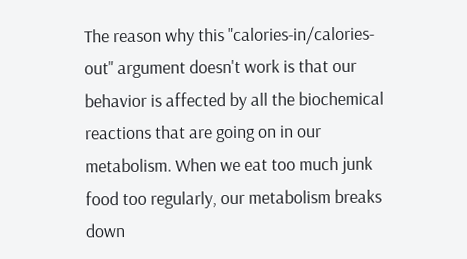The reason why this "calories-in/calories-out" argument doesn't work is that our behavior is affected by all the biochemical reactions that are going on in our metabolism. When we eat too much junk food too regularly, our metabolism breaks down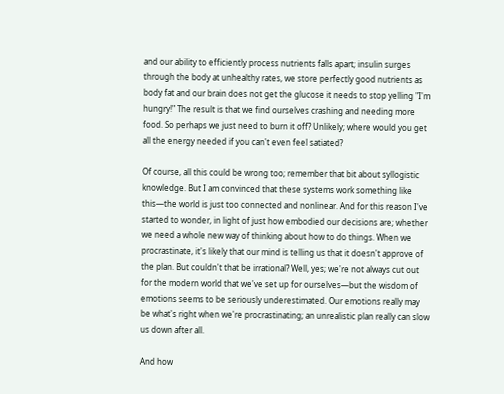and our ability to efficiently process nutrients falls apart; insulin surges through the body at unhealthy rates, we store perfectly good nutrients as body fat and our brain does not get the glucose it needs to stop yelling "I'm hungry!" The result is that we find ourselves crashing and needing more food. So perhaps we just need to burn it off? Unlikely; where would you get all the energy needed if you can't even feel satiated?

Of course, all this could be wrong too; remember that bit about syllogistic knowledge. But I am convinced that these systems work something like this—the world is just too connected and nonlinear. And for this reason I've started to wonder, in light of just how embodied our decisions are; whether we need a whole new way of thinking about how to do things. When we procrastinate, it's likely that our mind is telling us that it doesn't approve of the plan. But couldn't that be irrational? Well, yes; we're not always cut out for the modern world that we've set up for ourselves—but the wisdom of emotions seems to be seriously underestimated. Our emotions really may be what's right when we're procrastinating; an unrealistic plan really can slow us down after all.

And how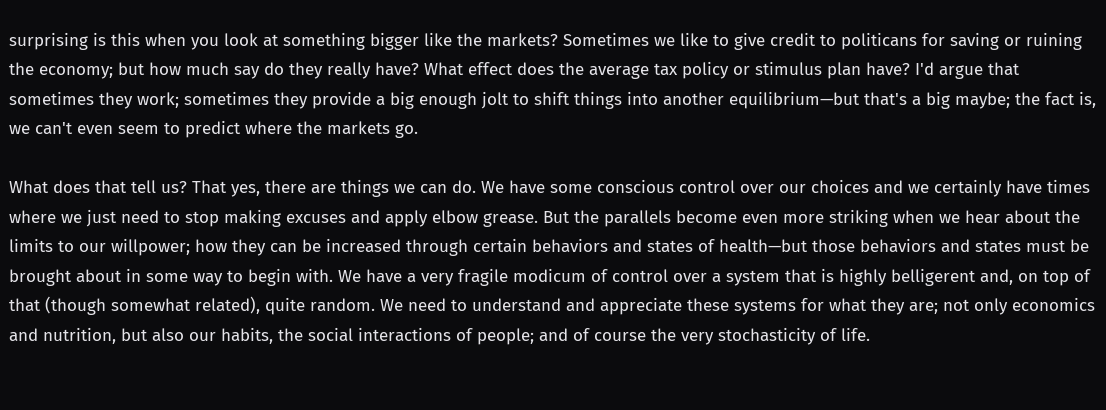surprising is this when you look at something bigger like the markets? Sometimes we like to give credit to politicans for saving or ruining the economy; but how much say do they really have? What effect does the average tax policy or stimulus plan have? I'd argue that sometimes they work; sometimes they provide a big enough jolt to shift things into another equilibrium—but that's a big maybe; the fact is, we can't even seem to predict where the markets go.

What does that tell us? That yes, there are things we can do. We have some conscious control over our choices and we certainly have times where we just need to stop making excuses and apply elbow grease. But the parallels become even more striking when we hear about the limits to our willpower; how they can be increased through certain behaviors and states of health—but those behaviors and states must be brought about in some way to begin with. We have a very fragile modicum of control over a system that is highly belligerent and, on top of that (though somewhat related), quite random. We need to understand and appreciate these systems for what they are; not only economics and nutrition, but also our habits, the social interactions of people; and of course the very stochasticity of life.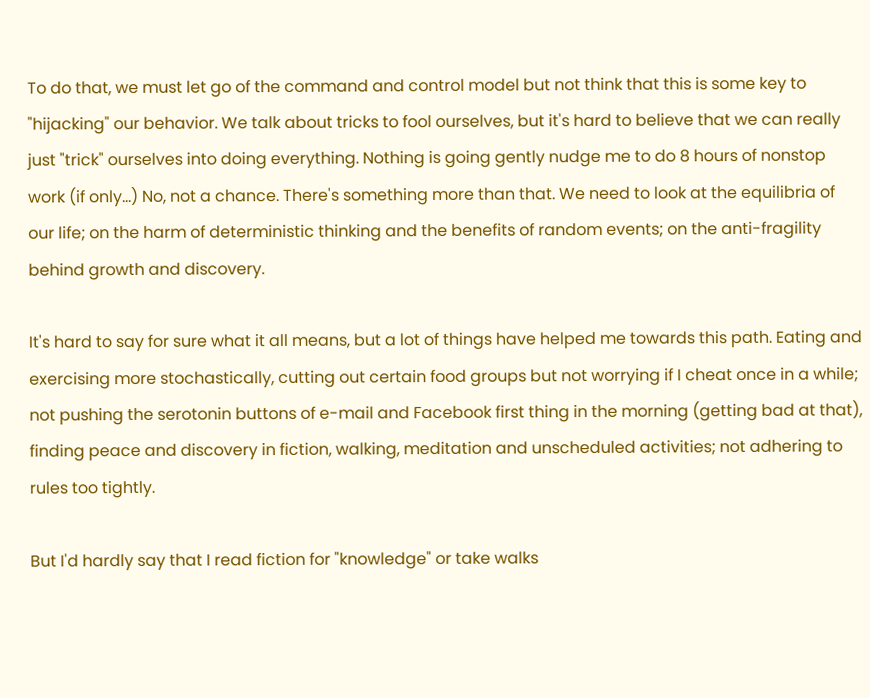To do that, we must let go of the command and control model but not think that this is some key to "hijacking" our behavior. We talk about tricks to fool ourselves, but it's hard to believe that we can really just "trick" ourselves into doing everything. Nothing is going gently nudge me to do 8 hours of nonstop work (if only...) No, not a chance. There's something more than that. We need to look at the equilibria of our life; on the harm of deterministic thinking and the benefits of random events; on the anti-fragility behind growth and discovery.

It's hard to say for sure what it all means, but a lot of things have helped me towards this path. Eating and exercising more stochastically, cutting out certain food groups but not worrying if I cheat once in a while; not pushing the serotonin buttons of e-mail and Facebook first thing in the morning (getting bad at that), finding peace and discovery in fiction, walking, meditation and unscheduled activities; not adhering to rules too tightly.

But I'd hardly say that I read fiction for "knowledge" or take walks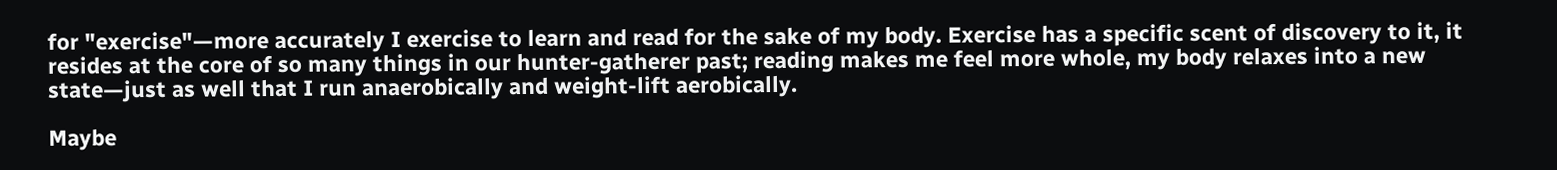for "exercise"—more accurately I exercise to learn and read for the sake of my body. Exercise has a specific scent of discovery to it, it resides at the core of so many things in our hunter-gatherer past; reading makes me feel more whole, my body relaxes into a new state—just as well that I run anaerobically and weight-lift aerobically.

Maybe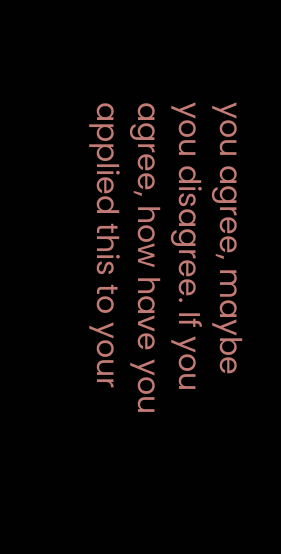you agree, maybe you disagree. If you agree, how have you applied this to your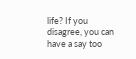life? If you disagree, you can have a say too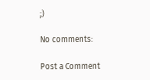;)

No comments:

Post a Comment